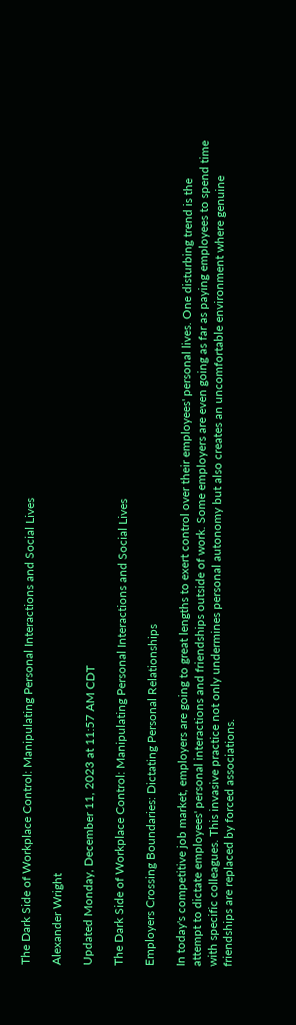The Dark Side of Workplace Control: Manipulating Personal Interactions and Social Lives

Alexander Wright

Updated Monday, December 11, 2023 at 11:57 AM CDT

The Dark Side of Workplace Control: Manipulating Personal Interactions and Social Lives

Employers Crossing Boundaries: Dictating Personal Relationships

In today's competitive job market, employers are going to great lengths to exert control over their employees' personal lives. One disturbing trend is the attempt to dictate employees' personal interactions and friendships outside of work. Some employers are even going as far as paying employees to spend time with specific colleagues. This invasive practice not only undermines personal autonomy but also creates an uncomfortable environment where genuine friendships are replaced by forced associations.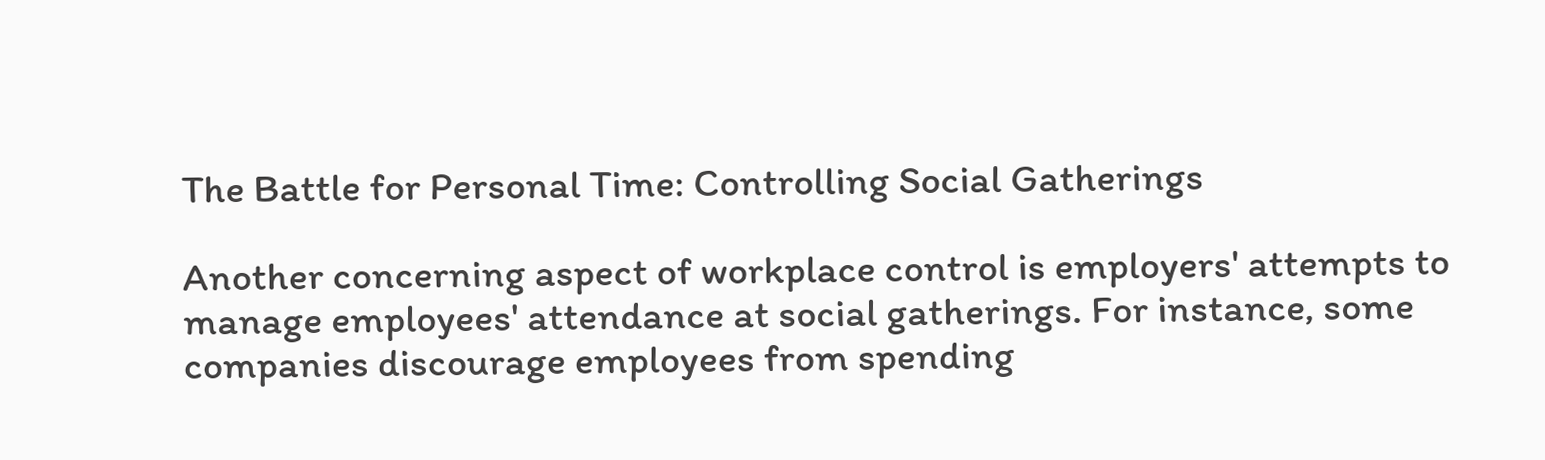The Battle for Personal Time: Controlling Social Gatherings

Another concerning aspect of workplace control is employers' attempts to manage employees' attendance at social gatherings. For instance, some companies discourage employees from spending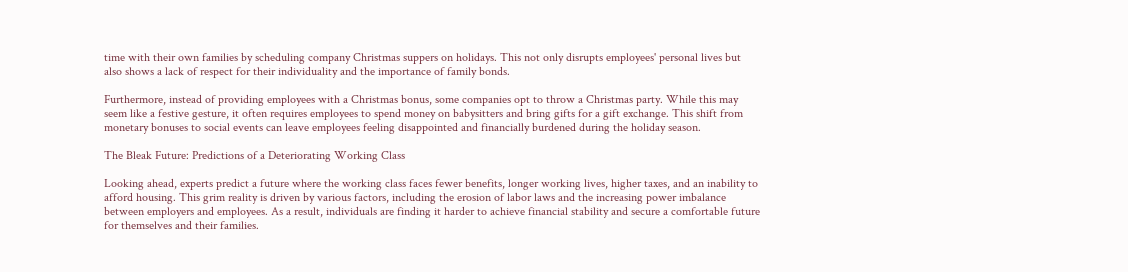time with their own families by scheduling company Christmas suppers on holidays. This not only disrupts employees' personal lives but also shows a lack of respect for their individuality and the importance of family bonds.

Furthermore, instead of providing employees with a Christmas bonus, some companies opt to throw a Christmas party. While this may seem like a festive gesture, it often requires employees to spend money on babysitters and bring gifts for a gift exchange. This shift from monetary bonuses to social events can leave employees feeling disappointed and financially burdened during the holiday season.

The Bleak Future: Predictions of a Deteriorating Working Class

Looking ahead, experts predict a future where the working class faces fewer benefits, longer working lives, higher taxes, and an inability to afford housing. This grim reality is driven by various factors, including the erosion of labor laws and the increasing power imbalance between employers and employees. As a result, individuals are finding it harder to achieve financial stability and secure a comfortable future for themselves and their families.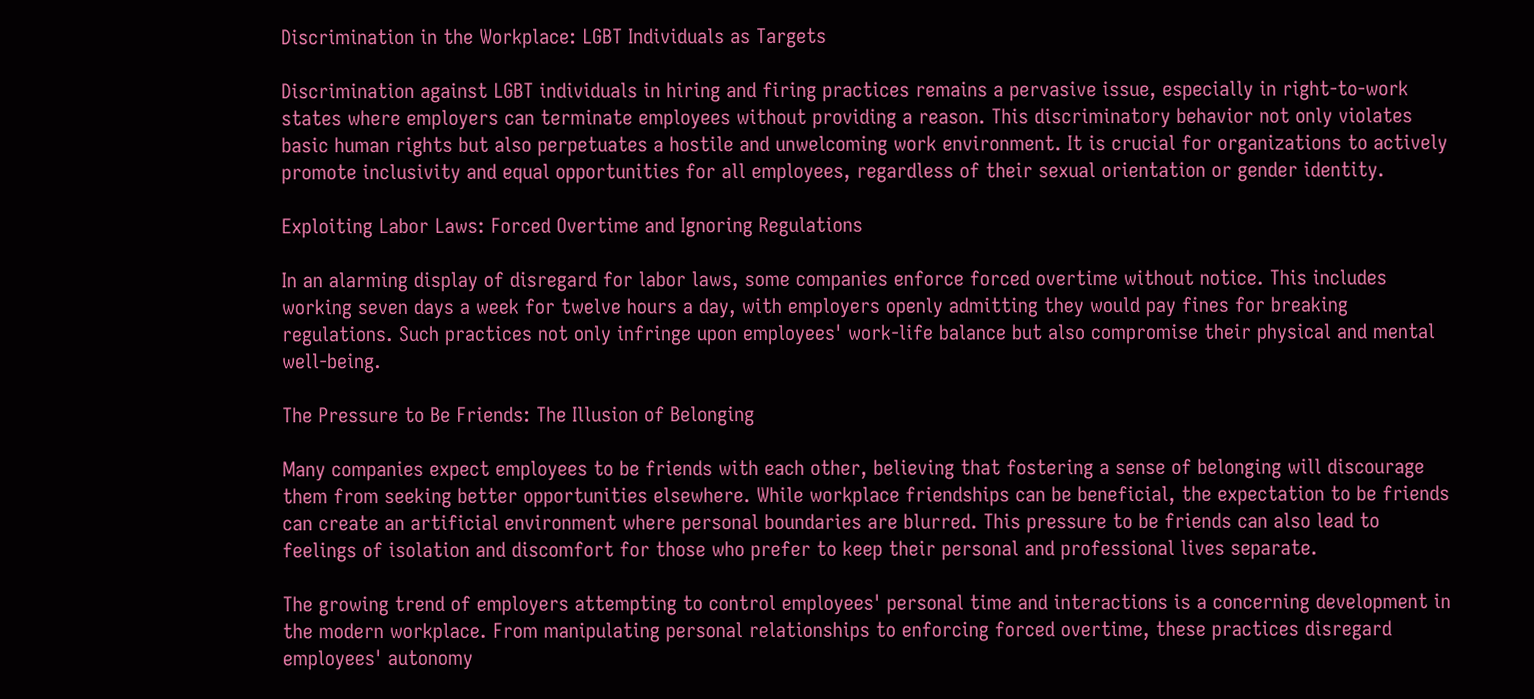Discrimination in the Workplace: LGBT Individuals as Targets

Discrimination against LGBT individuals in hiring and firing practices remains a pervasive issue, especially in right-to-work states where employers can terminate employees without providing a reason. This discriminatory behavior not only violates basic human rights but also perpetuates a hostile and unwelcoming work environment. It is crucial for organizations to actively promote inclusivity and equal opportunities for all employees, regardless of their sexual orientation or gender identity.

Exploiting Labor Laws: Forced Overtime and Ignoring Regulations

In an alarming display of disregard for labor laws, some companies enforce forced overtime without notice. This includes working seven days a week for twelve hours a day, with employers openly admitting they would pay fines for breaking regulations. Such practices not only infringe upon employees' work-life balance but also compromise their physical and mental well-being.

The Pressure to Be Friends: The Illusion of Belonging

Many companies expect employees to be friends with each other, believing that fostering a sense of belonging will discourage them from seeking better opportunities elsewhere. While workplace friendships can be beneficial, the expectation to be friends can create an artificial environment where personal boundaries are blurred. This pressure to be friends can also lead to feelings of isolation and discomfort for those who prefer to keep their personal and professional lives separate.

The growing trend of employers attempting to control employees' personal time and interactions is a concerning development in the modern workplace. From manipulating personal relationships to enforcing forced overtime, these practices disregard employees' autonomy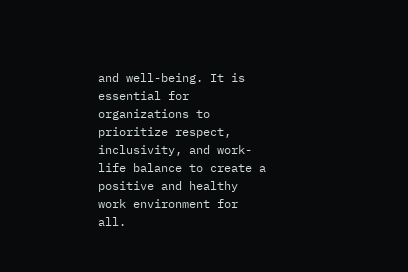and well-being. It is essential for organizations to prioritize respect, inclusivity, and work-life balance to create a positive and healthy work environment for all.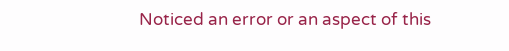Noticed an error or an aspect of this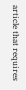article that requires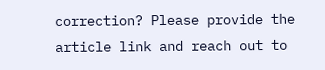correction? Please provide the article link and reach out to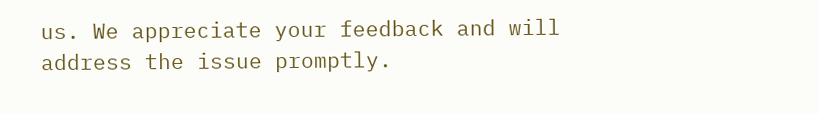us. We appreciate your feedback and will address the issue promptly.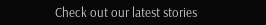Check out our latest stories